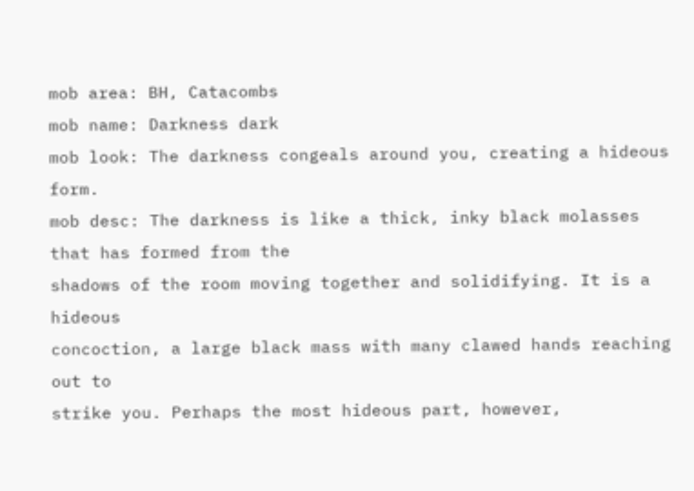mob area: BH, Catacombs
mob name: Darkness dark
mob look: The darkness congeals around you, creating a hideous form.
mob desc: The darkness is like a thick, inky black molasses that has formed from the
shadows of the room moving together and solidifying. It is a hideous
concoction, a large black mass with many clawed hands reaching out to
strike you. Perhaps the most hideous part, however,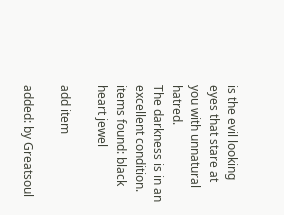is the evil looking
eyes that stare at you with unnatural hatred.
The darkness is in an excellent condition.
items found: black heart jewel

add item

added: by Greatsoul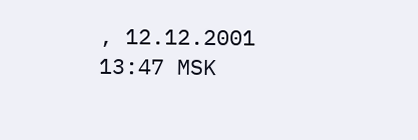, 12.12.2001 13:47 MSK